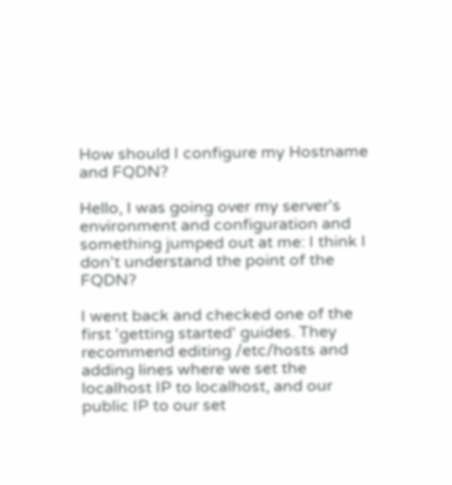How should I configure my Hostname and FQDN?

Hello, I was going over my server's environment and configuration and something jumped out at me: I think I don't understand the point of the FQDN?

I went back and checked one of the first 'getting started' guides. They recommend editing /etc/hosts and adding lines where we set the localhost IP to localhost, and our public IP to our set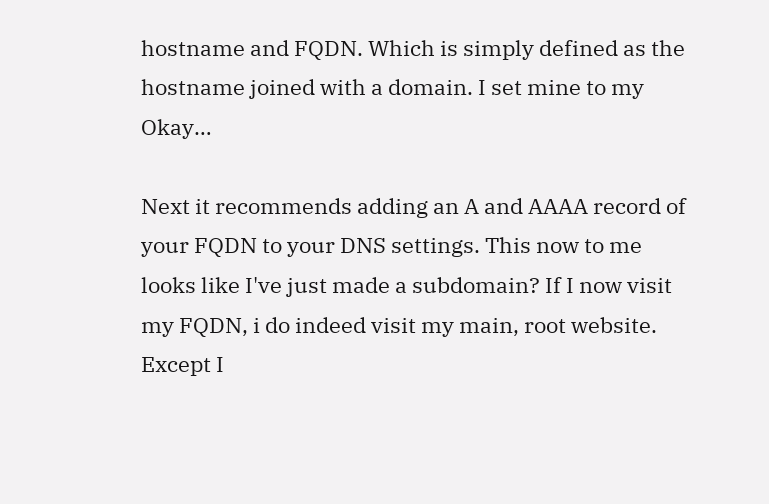hostname and FQDN. Which is simply defined as the hostname joined with a domain. I set mine to my Okay…

Next it recommends adding an A and AAAA record of your FQDN to your DNS settings. This now to me looks like I've just made a subdomain? If I now visit my FQDN, i do indeed visit my main, root website. Except I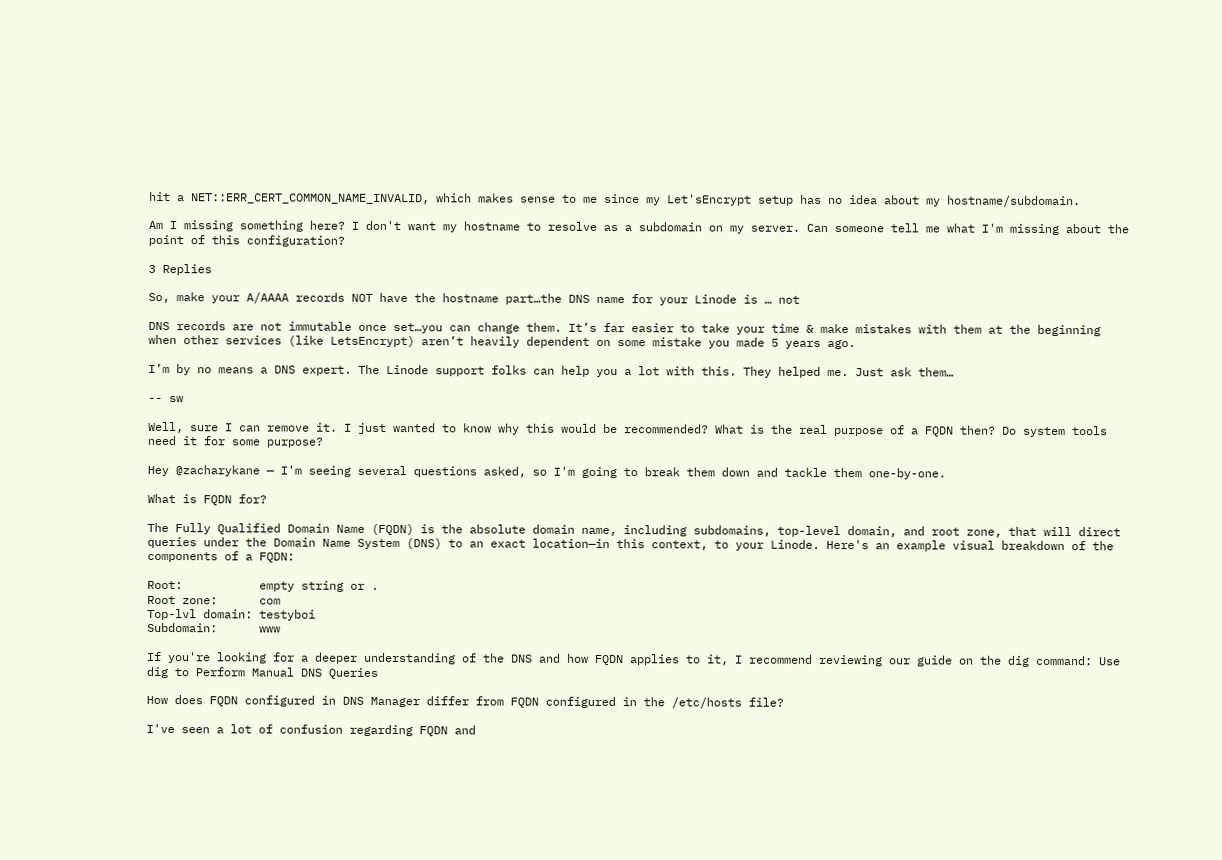hit a NET::ERR_CERT_COMMON_NAME_INVALID, which makes sense to me since my Let'sEncrypt setup has no idea about my hostname/subdomain.

Am I missing something here? I don't want my hostname to resolve as a subdomain on my server. Can someone tell me what I'm missing about the point of this configuration?

3 Replies

So, make your A/AAAA records NOT have the hostname part…the DNS name for your Linode is … not

DNS records are not immutable once set…you can change them. It’s far easier to take your time & make mistakes with them at the beginning when other services (like LetsEncrypt) aren’t heavily dependent on some mistake you made 5 years ago.

I’m by no means a DNS expert. The Linode support folks can help you a lot with this. They helped me. Just ask them…

-- sw

Well, sure I can remove it. I just wanted to know why this would be recommended? What is the real purpose of a FQDN then? Do system tools need it for some purpose?

Hey @zacharykane — I'm seeing several questions asked, so I'm going to break them down and tackle them one-by-one.

What is FQDN for?

The Fully Qualified Domain Name (FQDN) is the absolute domain name, including subdomains, top-level domain, and root zone, that will direct queries under the Domain Name System (DNS) to an exact location—in this context, to your Linode. Here's an example visual breakdown of the components of a FQDN:

Root:           empty string or .
Root zone:      com
Top-lvl domain: testyboi
Subdomain:      www

If you're looking for a deeper understanding of the DNS and how FQDN applies to it, I recommend reviewing our guide on the dig command: Use dig to Perform Manual DNS Queries

How does FQDN configured in DNS Manager differ from FQDN configured in the /etc/hosts file?

I've seen a lot of confusion regarding FQDN and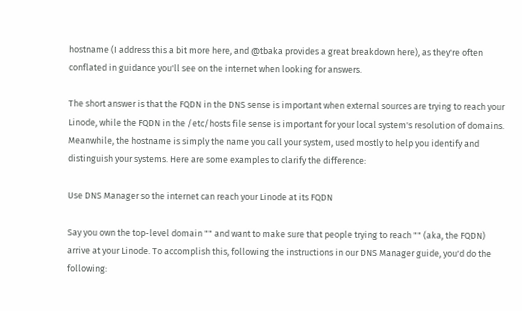hostname (I address this a bit more here, and @tbaka provides a great breakdown here), as they're often conflated in guidance you'll see on the internet when looking for answers.

The short answer is that the FQDN in the DNS sense is important when external sources are trying to reach your Linode, while the FQDN in the /etc/hosts file sense is important for your local system's resolution of domains. Meanwhile, the hostname is simply the name you call your system, used mostly to help you identify and distinguish your systems. Here are some examples to clarify the difference:

Use DNS Manager so the internet can reach your Linode at its FQDN

Say you own the top-level domain "" and want to make sure that people trying to reach "" (aka, the FQDN) arrive at your Linode. To accomplish this, following the instructions in our DNS Manager guide, you'd do the following: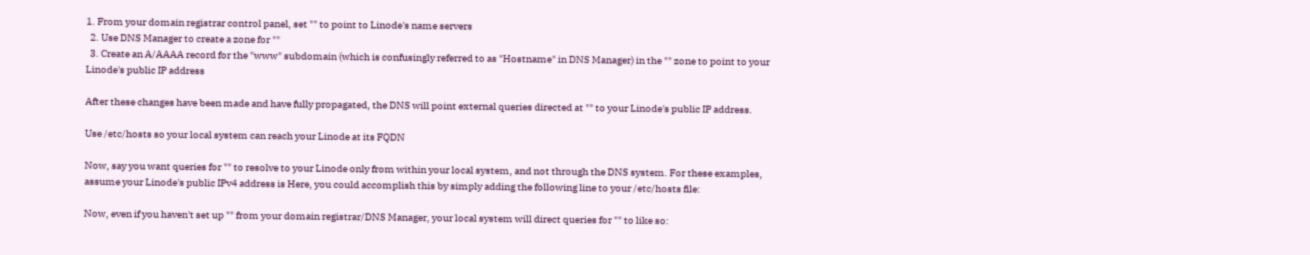1. From your domain registrar control panel, set "" to point to Linode's name servers
  2. Use DNS Manager to create a zone for ""
  3. Create an A/AAAA record for the "www" subdomain (which is confusingly referred to as "Hostname" in DNS Manager) in the "" zone to point to your Linode's public IP address

After these changes have been made and have fully propagated, the DNS will point external queries directed at "" to your Linode's public IP address.

Use /etc/hosts so your local system can reach your Linode at its FQDN

Now, say you want queries for "" to resolve to your Linode only from within your local system, and not through the DNS system. For these examples, assume your Linode's public IPv4 address is Here, you could accomplish this by simply adding the following line to your /etc/hosts file:

Now, even if you haven't set up "" from your domain registrar/DNS Manager, your local system will direct queries for "" to like so: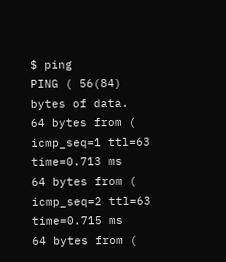$ ping
PING ( 56(84) bytes of data.
64 bytes from ( icmp_seq=1 ttl=63 time=0.713 ms
64 bytes from ( icmp_seq=2 ttl=63 time=0.715 ms
64 bytes from (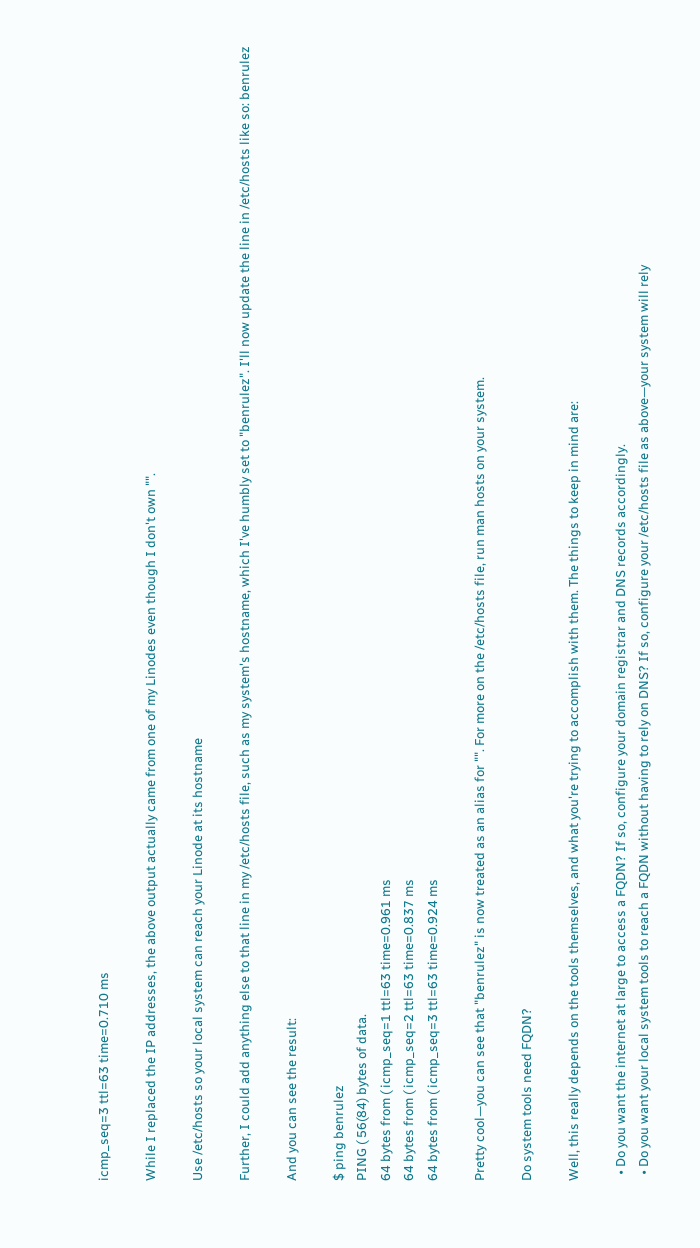icmp_seq=3 ttl=63 time=0.710 ms

While I replaced the IP addresses, the above output actually came from one of my Linodes even though I don't own "".

Use /etc/hosts so your local system can reach your Linode at its hostname

Further, I could add anything else to that line in my /etc/hosts file, such as my system's hostname, which I've humbly set to "benrulez". I'll now update the line in /etc/hosts like so: benrulez

And you can see the result:

$ ping benrulez
PING ( 56(84) bytes of data.
64 bytes from ( icmp_seq=1 ttl=63 time=0.961 ms
64 bytes from ( icmp_seq=2 ttl=63 time=0.837 ms
64 bytes from ( icmp_seq=3 ttl=63 time=0.924 ms

Pretty cool—you can see that "benrulez" is now treated as an alias for "". For more on the /etc/hosts file, run man hosts on your system.

Do system tools need FQDN?

Well, this really depends on the tools themselves, and what you're trying to accomplish with them. The things to keep in mind are:

  • Do you want the internet at large to access a FQDN? If so, configure your domain registrar and DNS records accordingly.
  • Do you want your local system tools to reach a FQDN without having to rely on DNS? If so, configure your /etc/hosts file as above—your system will rely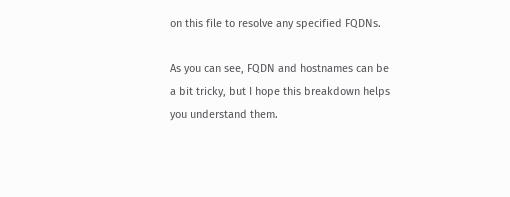on this file to resolve any specified FQDNs.

As you can see, FQDN and hostnames can be a bit tricky, but I hope this breakdown helps you understand them.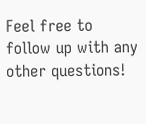Feel free to follow up with any other questions!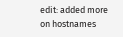edit: added more on hostnames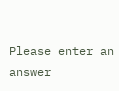Please enter an answer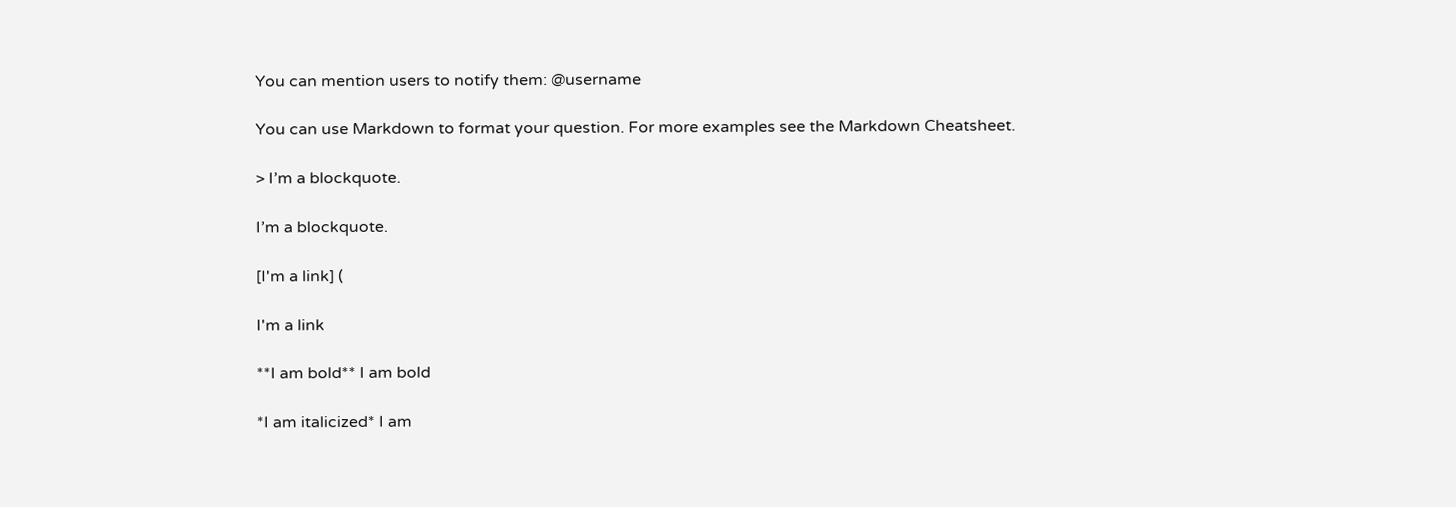You can mention users to notify them: @username

You can use Markdown to format your question. For more examples see the Markdown Cheatsheet.

> I’m a blockquote.

I’m a blockquote.

[I'm a link] (

I'm a link

**I am bold** I am bold

*I am italicized* I am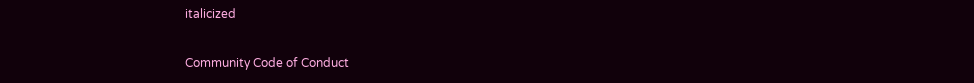italicized

Community Code of Conduct